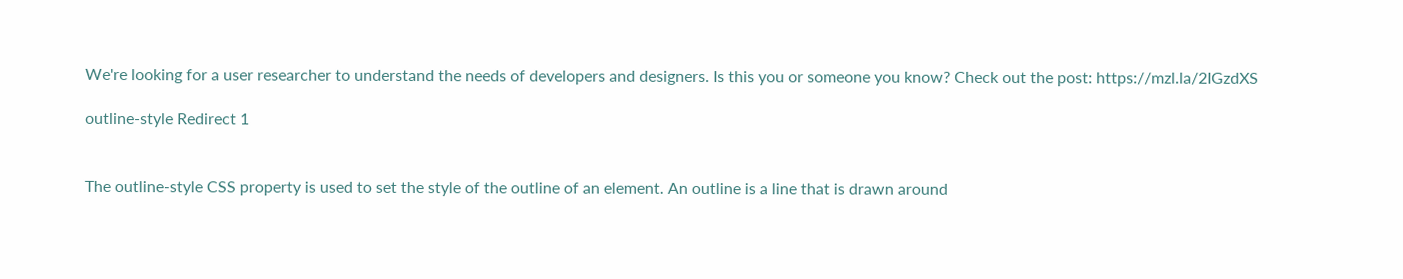We're looking for a user researcher to understand the needs of developers and designers. Is this you or someone you know? Check out the post: https://mzl.la/2IGzdXS

outline-style Redirect 1


The outline-style CSS property is used to set the style of the outline of an element. An outline is a line that is drawn around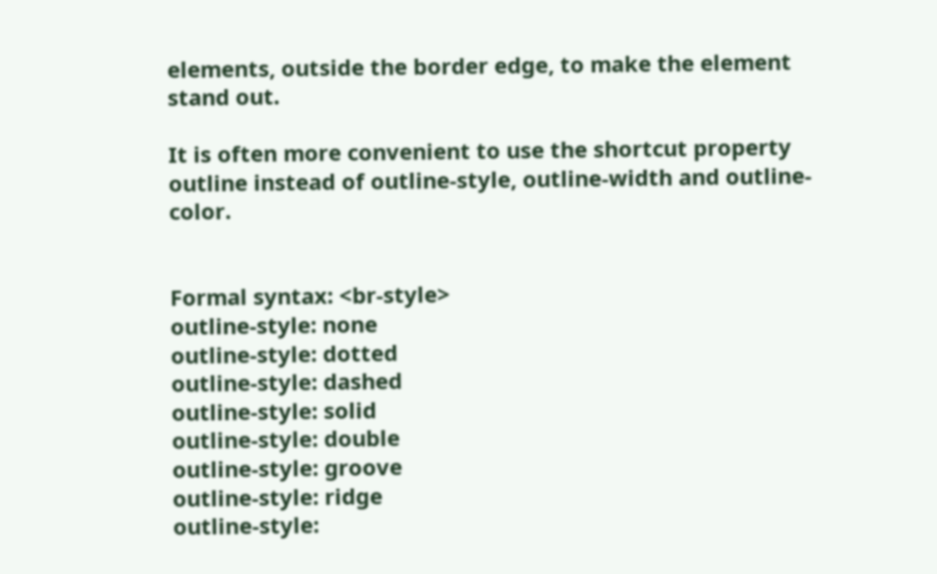elements, outside the border edge, to make the element stand out.

It is often more convenient to use the shortcut property outline instead of outline-style, outline-width and outline-color.


Formal syntax: <br-style>
outline-style: none
outline-style: dotted
outline-style: dashed
outline-style: solid
outline-style: double
outline-style: groove
outline-style: ridge
outline-style: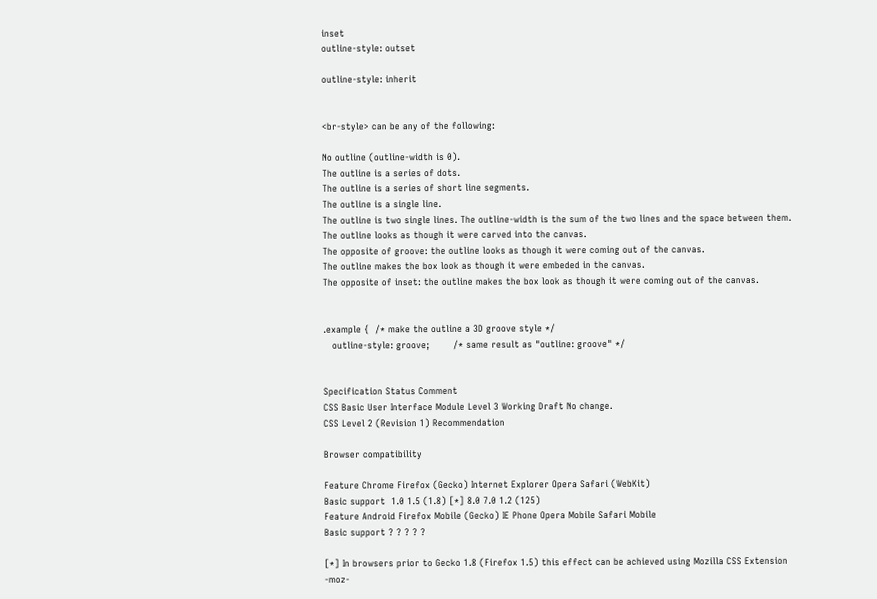inset
outline-style: outset

outline-style: inherit


<br-style> can be any of the following:

No outline (outline-width is 0).
The outline is a series of dots.
The outline is a series of short line segments.
The outline is a single line.
The outline is two single lines. The outline-width is the sum of the two lines and the space between them.
The outline looks as though it were carved into the canvas.
The opposite of groove: the outline looks as though it were coming out of the canvas.
The outline makes the box look as though it were embeded in the canvas.
The opposite of inset: the outline makes the box look as though it were coming out of the canvas.


.example {  /* make the outline a 3D groove style */
   outline-style: groove;        /* same result as "outline: groove" */


Specification Status Comment
CSS Basic User Interface Module Level 3 Working Draft No change.
CSS Level 2 (Revision 1) Recommendation

Browser compatibility

Feature Chrome Firefox (Gecko) Internet Explorer Opera Safari (WebKit)
Basic support  1.0 1.5 (1.8) [*] 8.0 7.0 1.2 (125)
Feature Android Firefox Mobile (Gecko) IE Phone Opera Mobile Safari Mobile
Basic support ? ? ? ? ?

[*] In browsers prior to Gecko 1.8 (Firefox 1.5) this effect can be achieved using Mozilla CSS Extension -moz-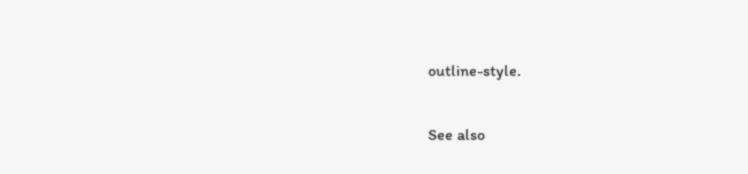outline-style.

See also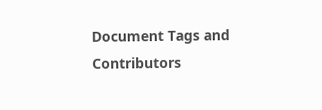Document Tags and Contributors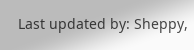Last updated by: Sheppy,